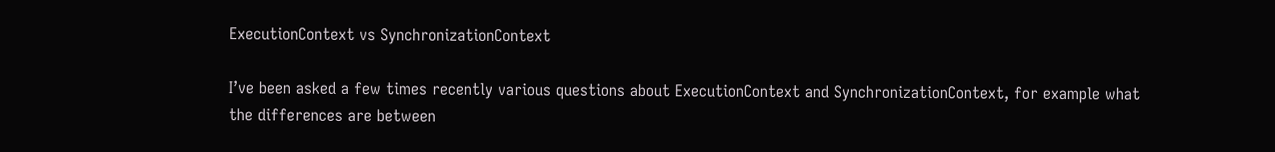ExecutionContext vs SynchronizationContext

I’ve been asked a few times recently various questions about ExecutionContext and SynchronizationContext, for example what the differences are between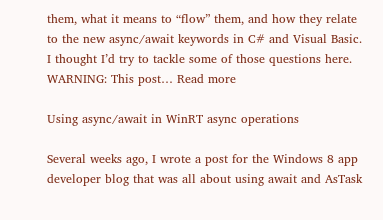them, what it means to “flow” them, and how they relate to the new async/await keywords in C# and Visual Basic.  I thought I’d try to tackle some of those questions here. WARNING: This post… Read more

Using async/await in WinRT async operations

Several weeks ago, I wrote a post for the Windows 8 app developer blog that was all about using await and AsTask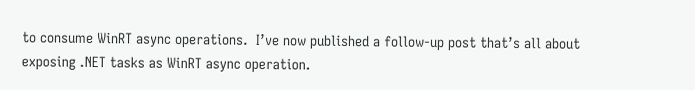to consume WinRT async operations.  I’ve now published a follow-up post that’s all about exposing .NET tasks as WinRT async operation.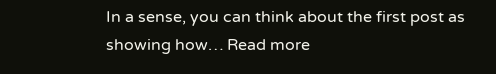In a sense, you can think about the first post as showing how… Read more